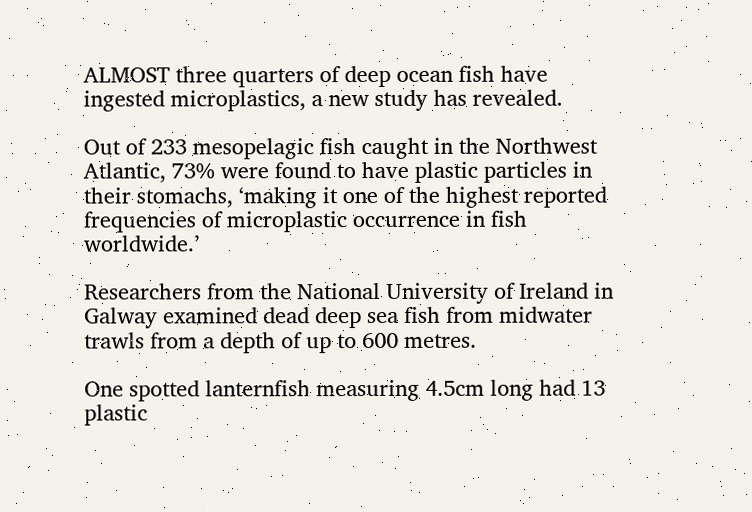ALMOST three quarters of deep ocean fish have ingested microplastics, a new study has revealed.

Out of 233 mesopelagic fish caught in the Northwest Atlantic, 73% were found to have plastic particles in their stomachs, ‘making it one of the highest reported frequencies of microplastic occurrence in fish worldwide.’

Researchers from the National University of Ireland in Galway examined dead deep sea fish from midwater trawls from a depth of up to 600 metres.

One spotted lanternfish measuring 4.5cm long had 13 plastic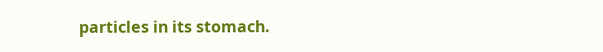particles in its stomach.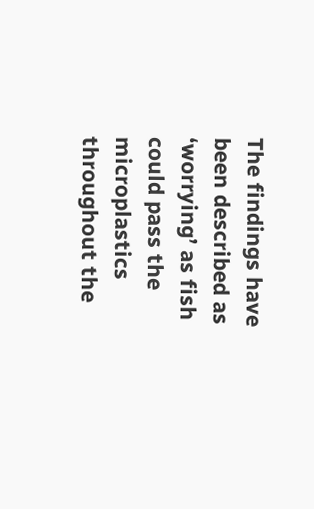The findings have been described as ‘worrying’ as fish could pass the microplastics throughout the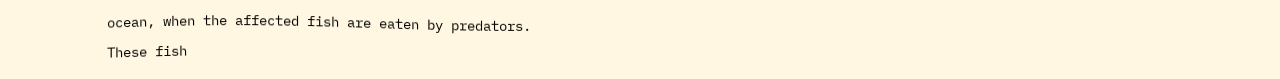ocean, when the affected fish are eaten by predators.

These fish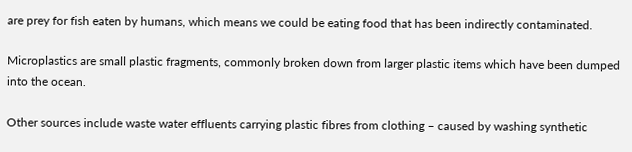are prey for fish eaten by humans, which means we could be eating food that has been indirectly contaminated.

Microplastics are small plastic fragments, commonly broken down from larger plastic items which have been dumped into the ocean.

Other sources include waste water effluents carrying plastic fibres from clothing – caused by washing synthetic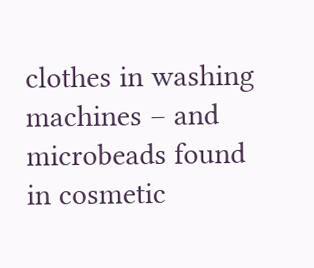clothes in washing machines – and microbeads found in cosmetic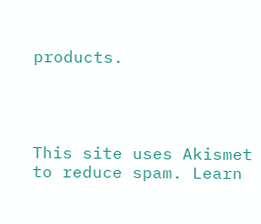products.




This site uses Akismet to reduce spam. Learn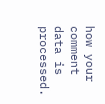how your comment data is processed.